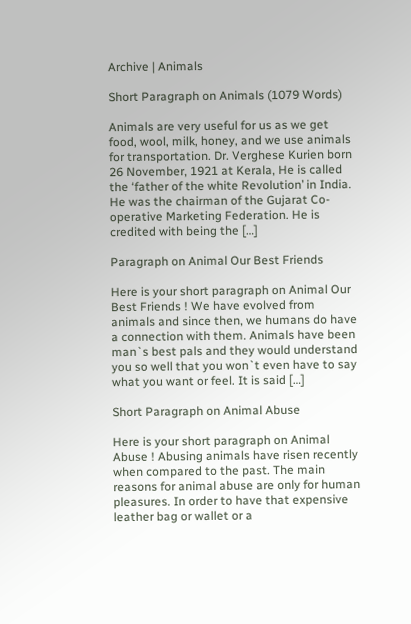Archive | Animals

Short Paragraph on Animals (1079 Words)

Animals are very useful for us as we get food, wool, milk, honey, and we use animals for transportation. Dr. Verghese Kurien born 26 November, 1921 at Kerala, He is called the ‘father of the white Revolution’ in India. He was the chairman of the Gujarat Co-operative Marketing Federation. He is credited with being the […]

Paragraph on Animal Our Best Friends

Here is your short paragraph on Animal Our Best Friends ! We have evolved from animals and since then, we humans do have a connection with them. Animals have been man`s best pals and they would understand you so well that you won`t even have to say what you want or feel. It is said […]

Short Paragraph on Animal Abuse

Here is your short paragraph on Animal Abuse ! Abusing animals have risen recently when compared to the past. The main reasons for animal abuse are only for human pleasures. In order to have that expensive leather bag or wallet or a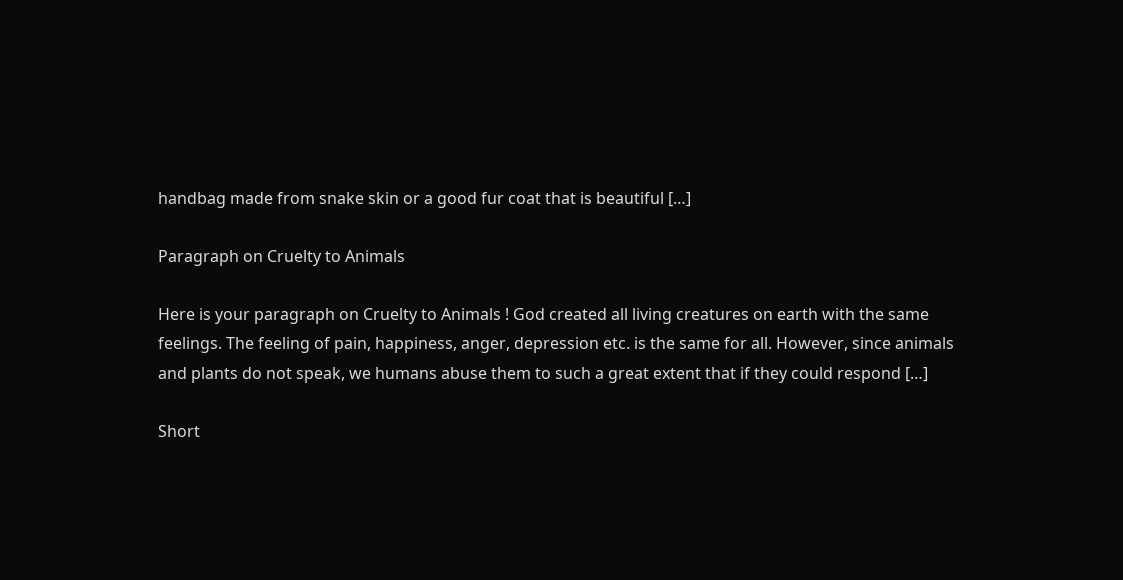handbag made from snake skin or a good fur coat that is beautiful […]

Paragraph on Cruelty to Animals

Here is your paragraph on Cruelty to Animals ! God created all living creatures on earth with the same feelings. The feeling of pain, happiness, anger, depression etc. is the same for all. However, since animals and plants do not speak, we humans abuse them to such a great extent that if they could respond […]

Short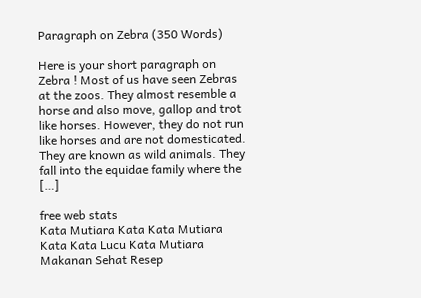Paragraph on Zebra (350 Words)

Here is your short paragraph on Zebra ! Most of us have seen Zebras at the zoos. They almost resemble a horse and also move, gallop and trot like horses. However, they do not run like horses and are not domesticated. They are known as wild animals. They fall into the equidae family where the […]

free web stats
Kata Mutiara Kata Kata Mutiara Kata Kata Lucu Kata Mutiara Makanan Sehat Resep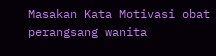Masakan Kata Motivasi obat perangsang wanita